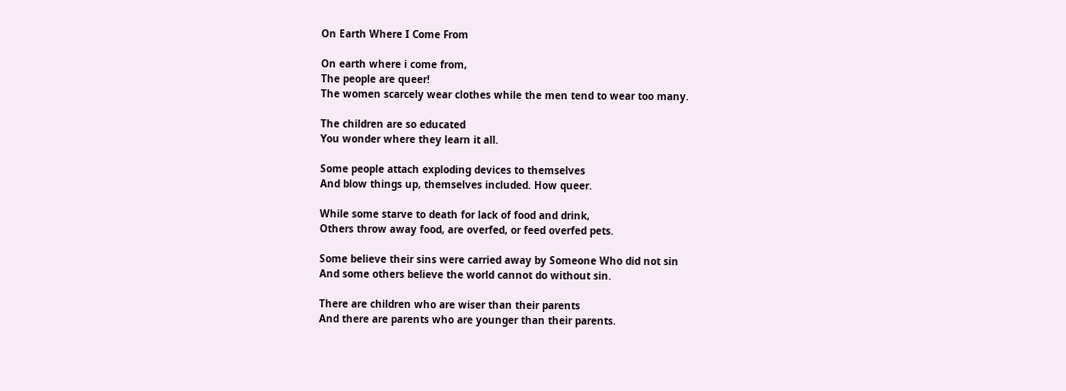On Earth Where I Come From

On earth where i come from,
The people are queer!
The women scarcely wear clothes while the men tend to wear too many.

The children are so educated
You wonder where they learn it all.

Some people attach exploding devices to themselves
And blow things up, themselves included. How queer.

While some starve to death for lack of food and drink,
Others throw away food, are overfed, or feed overfed pets.

Some believe their sins were carried away by Someone Who did not sin
And some others believe the world cannot do without sin.

There are children who are wiser than their parents
And there are parents who are younger than their parents.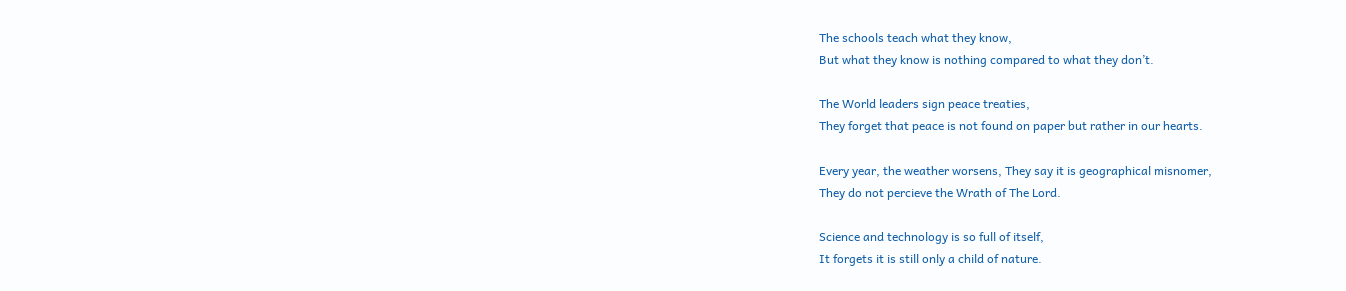The schools teach what they know,
But what they know is nothing compared to what they don’t.

The World leaders sign peace treaties,
They forget that peace is not found on paper but rather in our hearts.

Every year, the weather worsens, They say it is geographical misnomer,
They do not percieve the Wrath of The Lord.

Science and technology is so full of itself,
It forgets it is still only a child of nature.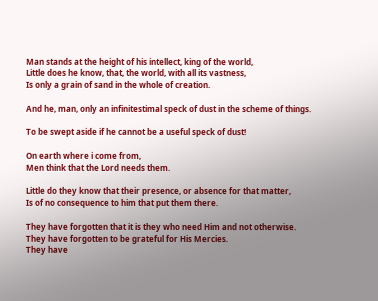Man stands at the height of his intellect, king of the world,
Little does he know, that, the world, with all its vastness,
Is only a grain of sand in the whole of creation.

And he, man, only an infinitestimal speck of dust in the scheme of things.

To be swept aside if he cannot be a useful speck of dust!

On earth where i come from,
Men think that the Lord needs them.

Little do they know that their presence, or absence for that matter,
Is of no consequence to him that put them there.

They have forgotten that it is they who need Him and not otherwise.
They have forgotten to be grateful for His Mercies.
They have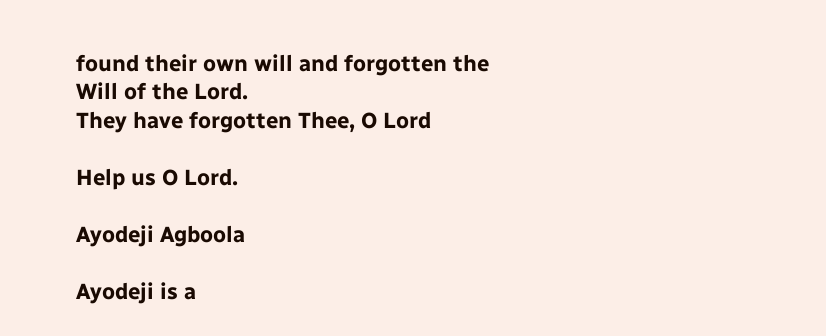found their own will and forgotten the Will of the Lord.
They have forgotten Thee, O Lord

Help us O Lord.

Ayodeji Agboola

Ayodeji is a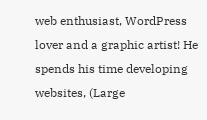web enthusiast, WordPress lover and a graphic artist! He spends his time developing websites, (Large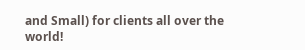and Small) for clients all over the world!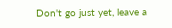Don't go just yet, leave a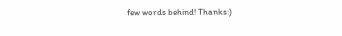few words behind! Thanks:)